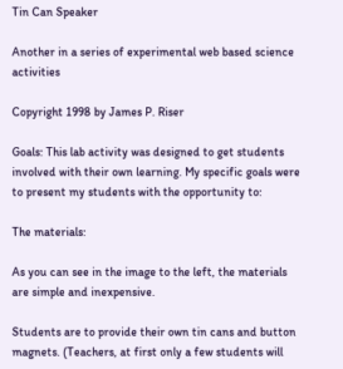Tin Can Speaker

Another in a series of experimental web based science activities

Copyright 1998 by James P. Riser

Goals: This lab activity was designed to get students involved with their own learning. My specific goals were to present my students with the opportunity to:

The materials:

As you can see in the image to the left, the materials are simple and inexpensive.

Students are to provide their own tin cans and button magnets. (Teachers, at first only a few students will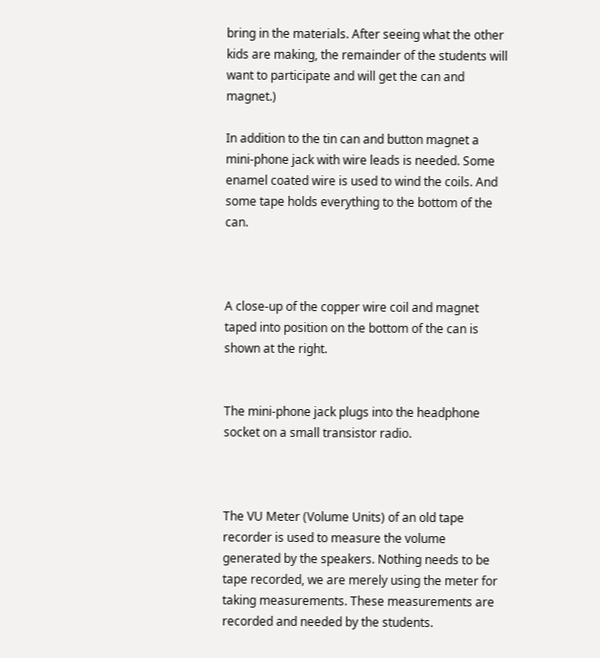bring in the materials. After seeing what the other kids are making, the remainder of the students will want to participate and will get the can and magnet.)

In addition to the tin can and button magnet a mini-phone jack with wire leads is needed. Some enamel coated wire is used to wind the coils. And some tape holds everything to the bottom of the can.



A close-up of the copper wire coil and magnet taped into position on the bottom of the can is shown at the right.


The mini-phone jack plugs into the headphone socket on a small transistor radio.



The VU Meter (Volume Units) of an old tape recorder is used to measure the volume generated by the speakers. Nothing needs to be tape recorded, we are merely using the meter for taking measurements. These measurements are recorded and needed by the students.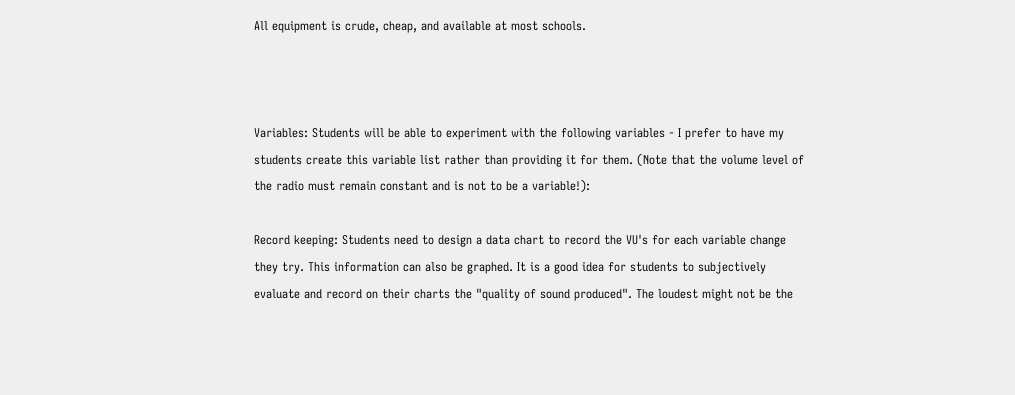All equipment is crude, cheap, and available at most schools.



Variables: Students will be able to experiment with the following variables - I prefer to have my students create this variable list rather than providing it for them. (Note that the volume level of the radio must remain constant and is not to be a variable!):

Record keeping: Students need to design a data chart to record the VU's for each variable change they try. This information can also be graphed. It is a good idea for students to subjectively evaluate and record on their charts the "quality of sound produced". The loudest might not be the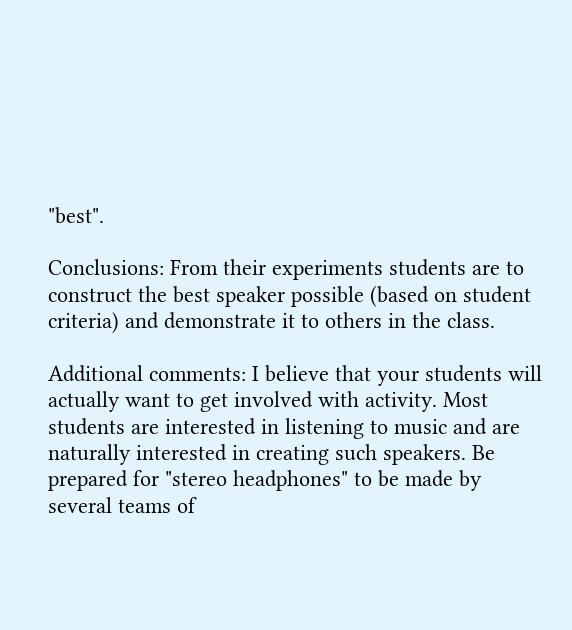"best".

Conclusions: From their experiments students are to construct the best speaker possible (based on student criteria) and demonstrate it to others in the class.

Additional comments: I believe that your students will actually want to get involved with activity. Most students are interested in listening to music and are naturally interested in creating such speakers. Be prepared for "stereo headphones" to be made by several teams of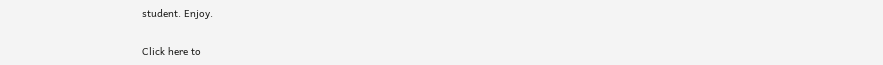student. Enjoy.

Click here to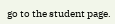go to the student page.